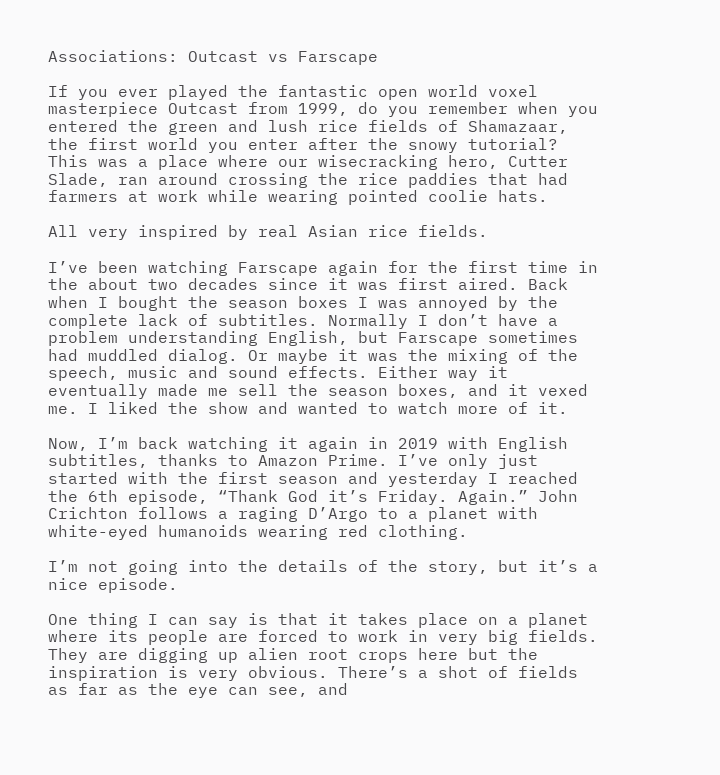Associations: Outcast vs Farscape

If you ever played the fantastic open world voxel masterpiece Outcast from 1999, do you remember when you entered the green and lush rice fields of Shamazaar, the first world you enter after the snowy tutorial? This was a place where our wisecracking hero, Cutter Slade, ran around crossing the rice paddies that had farmers at work while wearing pointed coolie hats.

All very inspired by real Asian rice fields.

I’ve been watching Farscape again for the first time in the about two decades since it was first aired. Back when I bought the season boxes I was annoyed by the complete lack of subtitles. Normally I don’t have a problem understanding English, but Farscape sometimes had muddled dialog. Or maybe it was the mixing of the speech, music and sound effects. Either way it eventually made me sell the season boxes, and it vexed me. I liked the show and wanted to watch more of it.

Now, I’m back watching it again in 2019 with English subtitles, thanks to Amazon Prime. I’ve only just started with the first season and yesterday I reached the 6th episode, “Thank God it’s Friday. Again.” John Crichton follows a raging D’Argo to a planet with white-eyed humanoids wearing red clothing.

I’m not going into the details of the story, but it’s a nice episode.

One thing I can say is that it takes place on a planet where its people are forced to work in very big fields. They are digging up alien root crops here but the inspiration is very obvious. There’s a shot of fields as far as the eye can see, and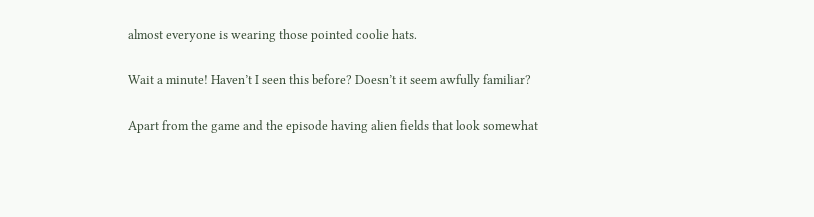almost everyone is wearing those pointed coolie hats.

Wait a minute! Haven’t I seen this before? Doesn’t it seem awfully familiar?

Apart from the game and the episode having alien fields that look somewhat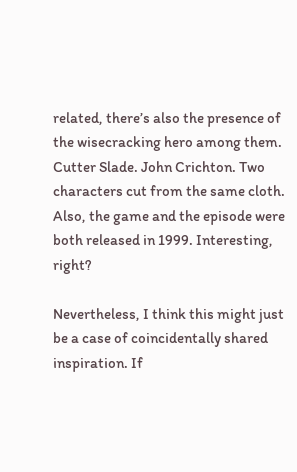related, there’s also the presence of the wisecracking hero among them. Cutter Slade. John Crichton. Two characters cut from the same cloth. Also, the game and the episode were both released in 1999. Interesting, right?

Nevertheless, I think this might just be a case of coincidentally shared inspiration. If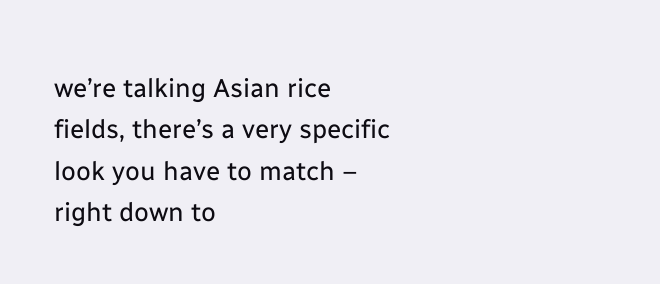we’re talking Asian rice fields, there’s a very specific look you have to match – right down to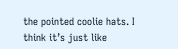the pointed coolie hats. I think it’s just like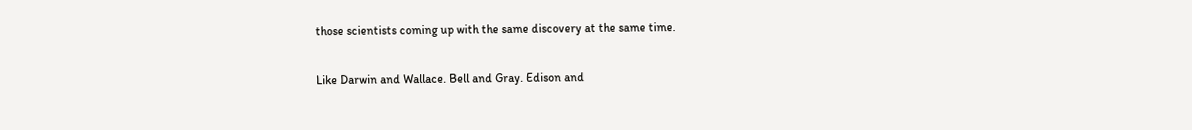those scientists coming up with the same discovery at the same time.

Like Darwin and Wallace. Bell and Gray. Edison and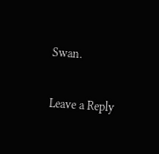Swan.

Leave a Reply